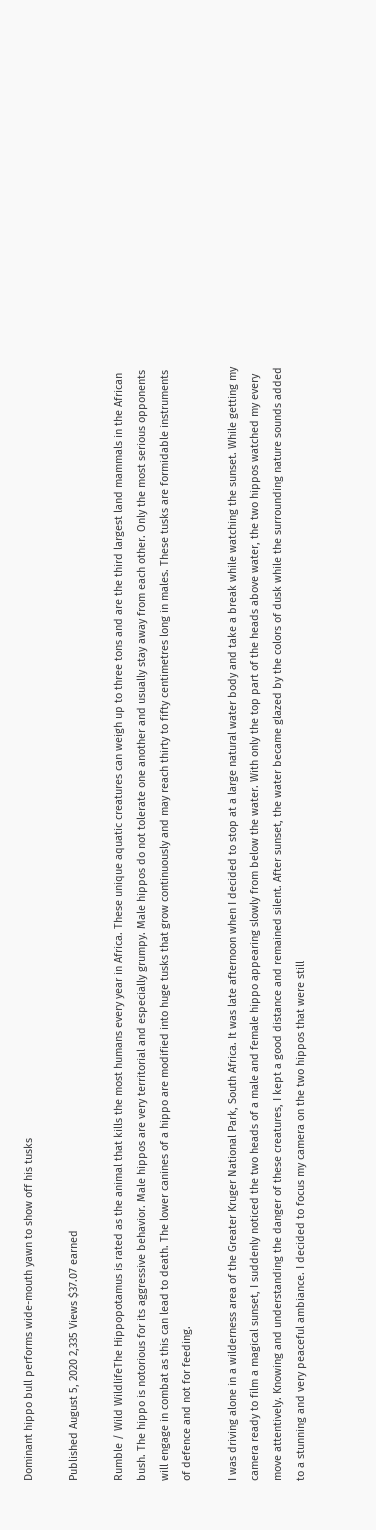Dominant hippo bull performs wide-mouth yawn to show off his tusks

Published August 5, 2020 2,335 Views $37.07 earned

Rumble / Wild WildlifeThe Hippopotamus is rated as the animal that kills the most humans every year in Africa. These unique aquatic creatures can weigh up to three tons and are the third largest land mammals in the African bush. The hippo is notorious for its aggressive behavior. Male hippos are very territorial and especially grumpy. Male hippos do not tolerate one another and usually stay away from each other. Only the most serious opponents will engage in combat as this can lead to death. The lower canines of a hippo are modified into huge tusks that grow continuously and may reach thirty to fifty centimetres long in males. These tusks are formidable instruments of defence and not for feeding.

I was driving alone in a wilderness area of the Greater Kruger National Park, South Africa. It was late afternoon when I decided to stop at a large natural water body and take a break while watching the sunset. While getting my camera ready to film a magical sunset, I suddenly noticed the two heads of a male and female hippo appearing slowly from below the water. With only the top part of the heads above water, the two hippos watched my every move attentively. Knowing and understanding the danger of these creatures, I kept a good distance and remained silent. After sunset, the water became glazed by the colors of dusk while the surrounding nature sounds added to a stunning and very peaceful ambiance. I decided to focus my camera on the two hippos that were still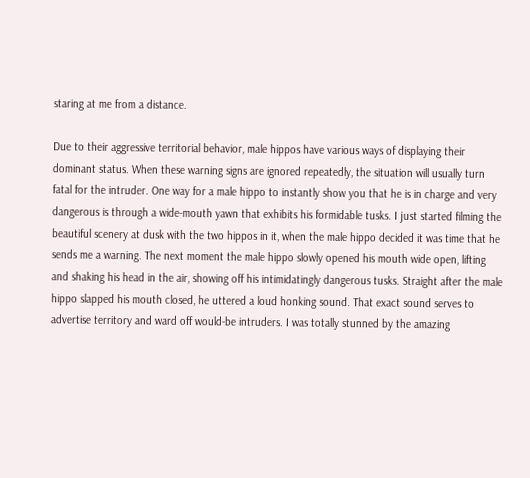staring at me from a distance.

Due to their aggressive territorial behavior, male hippos have various ways of displaying their dominant status. When these warning signs are ignored repeatedly, the situation will usually turn fatal for the intruder. One way for a male hippo to instantly show you that he is in charge and very dangerous is through a wide-mouth yawn that exhibits his formidable tusks. I just started filming the beautiful scenery at dusk with the two hippos in it, when the male hippo decided it was time that he sends me a warning. The next moment the male hippo slowly opened his mouth wide open, lifting and shaking his head in the air, showing off his intimidatingly dangerous tusks. Straight after the male hippo slapped his mouth closed, he uttered a loud honking sound. That exact sound serves to advertise territory and ward off would-be intruders. I was totally stunned by the amazing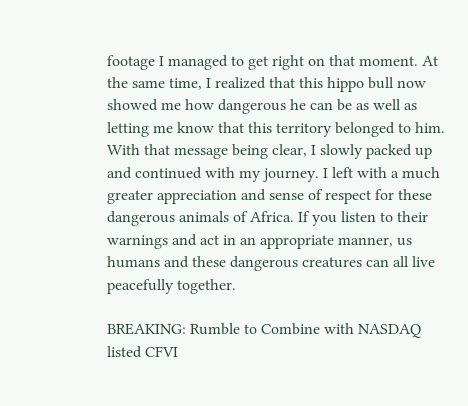footage I managed to get right on that moment. At the same time, I realized that this hippo bull now showed me how dangerous he can be as well as letting me know that this territory belonged to him. With that message being clear, I slowly packed up and continued with my journey. I left with a much greater appreciation and sense of respect for these dangerous animals of Africa. If you listen to their warnings and act in an appropriate manner, us humans and these dangerous creatures can all live peacefully together.

BREAKING: Rumble to Combine with NASDAQ listed CFVI